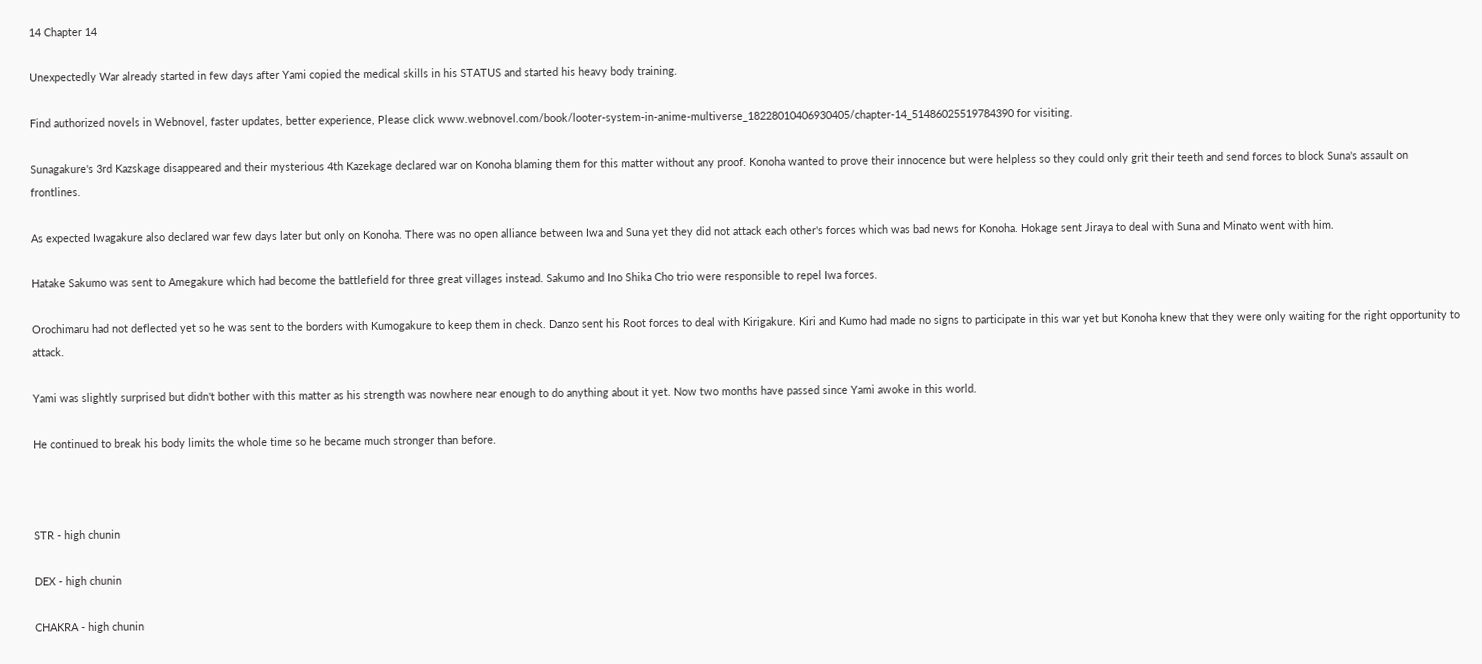14 Chapter 14

Unexpectedly War already started in few days after Yami copied the medical skills in his STATUS and started his heavy body training.

Find authorized novels in Webnovel, faster updates, better experience, Please click www.webnovel.com/book/looter-system-in-anime-multiverse_18228010406930405/chapter-14_51486025519784390 for visiting.

Sunagakure's 3rd Kazskage disappeared and their mysterious 4th Kazekage declared war on Konoha blaming them for this matter without any proof. Konoha wanted to prove their innocence but were helpless so they could only grit their teeth and send forces to block Suna's assault on frontlines.

As expected Iwagakure also declared war few days later but only on Konoha. There was no open alliance between Iwa and Suna yet they did not attack each other's forces which was bad news for Konoha. Hokage sent Jiraya to deal with Suna and Minato went with him.

Hatake Sakumo was sent to Amegakure which had become the battlefield for three great villages instead. Sakumo and Ino Shika Cho trio were responsible to repel Iwa forces.

Orochimaru had not deflected yet so he was sent to the borders with Kumogakure to keep them in check. Danzo sent his Root forces to deal with Kirigakure. Kiri and Kumo had made no signs to participate in this war yet but Konoha knew that they were only waiting for the right opportunity to attack.

Yami was slightly surprised but didn't bother with this matter as his strength was nowhere near enough to do anything about it yet. Now two months have passed since Yami awoke in this world.

He continued to break his body limits the whole time so he became much stronger than before.



STR - high chunin

DEX - high chunin

CHAKRA - high chunin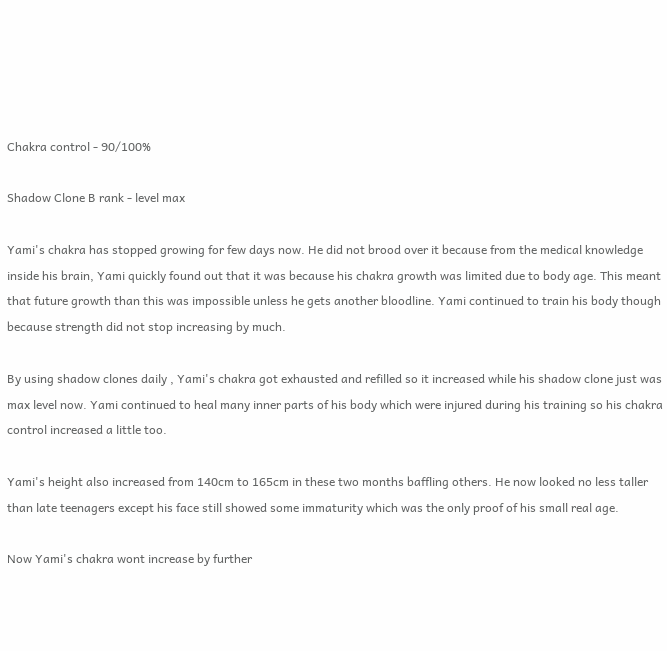Chakra control - 90/100%

Shadow Clone B rank - level max

Yami's chakra has stopped growing for few days now. He did not brood over it because from the medical knowledge inside his brain, Yami quickly found out that it was because his chakra growth was limited due to body age. This meant that future growth than this was impossible unless he gets another bloodline. Yami continued to train his body though because strength did not stop increasing by much.

By using shadow clones daily , Yami's chakra got exhausted and refilled so it increased while his shadow clone just was max level now. Yami continued to heal many inner parts of his body which were injured during his training so his chakra control increased a little too.

Yami's height also increased from 140cm to 165cm in these two months baffling others. He now looked no less taller than late teenagers except his face still showed some immaturity which was the only proof of his small real age.

Now Yami's chakra wont increase by further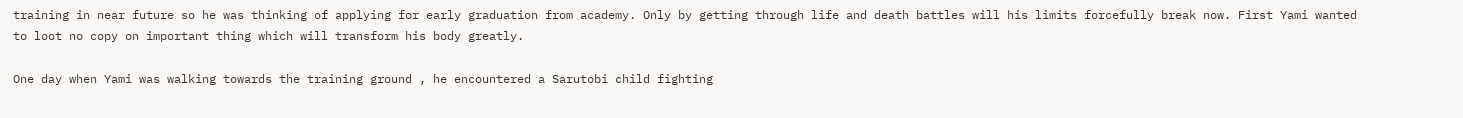training in near future so he was thinking of applying for early graduation from academy. Only by getting through life and death battles will his limits forcefully break now. First Yami wanted to loot no copy on important thing which will transform his body greatly.

One day when Yami was walking towards the training ground , he encountered a Sarutobi child fighting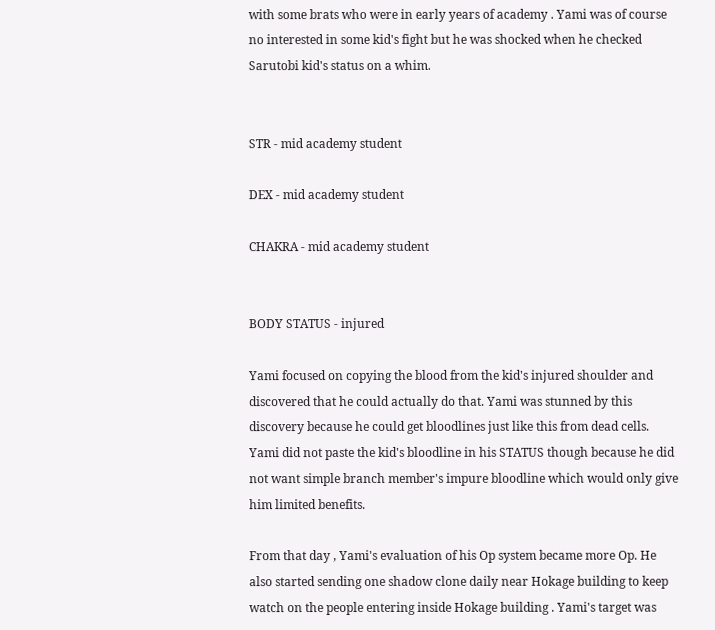with some brats who were in early years of academy . Yami was of course no interested in some kid's fight but he was shocked when he checked Sarutobi kid's status on a whim.


STR - mid academy student

DEX - mid academy student

CHAKRA - mid academy student


BODY STATUS - injured

Yami focused on copying the blood from the kid's injured shoulder and discovered that he could actually do that. Yami was stunned by this discovery because he could get bloodlines just like this from dead cells. Yami did not paste the kid's bloodline in his STATUS though because he did not want simple branch member's impure bloodline which would only give him limited benefits.

From that day , Yami's evaluation of his Op system became more Op. He also started sending one shadow clone daily near Hokage building to keep watch on the people entering inside Hokage building . Yami's target was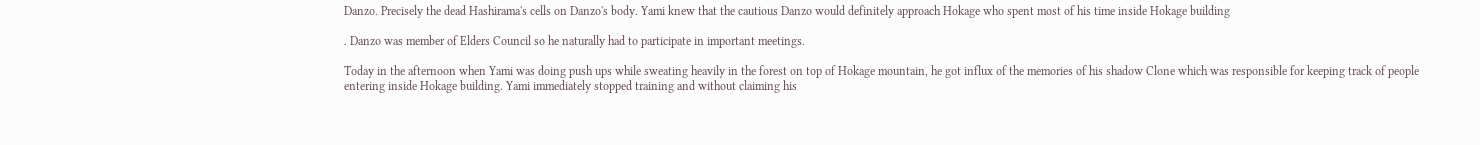Danzo. Precisely the dead Hashirama's cells on Danzo's body. Yami knew that the cautious Danzo would definitely approach Hokage who spent most of his time inside Hokage building

. Danzo was member of Elders Council so he naturally had to participate in important meetings.

Today in the afternoon when Yami was doing push ups while sweating heavily in the forest on top of Hokage mountain, he got influx of the memories of his shadow Clone which was responsible for keeping track of people entering inside Hokage building. Yami immediately stopped training and without claiming his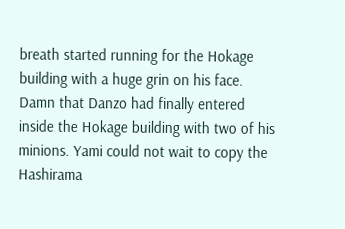breath started running for the Hokage building with a huge grin on his face. Damn that Danzo had finally entered inside the Hokage building with two of his minions. Yami could not wait to copy the Hashirama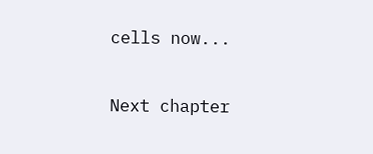cells now...

Next chapter